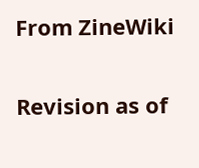From ZineWiki

Revision as of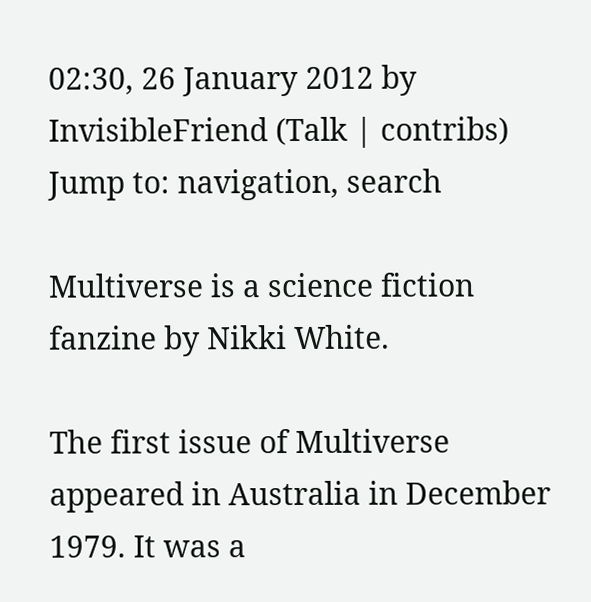02:30, 26 January 2012 by InvisibleFriend (Talk | contribs)
Jump to: navigation, search

Multiverse is a science fiction fanzine by Nikki White.

The first issue of Multiverse appeared in Australia in December 1979. It was a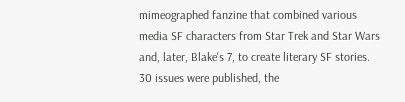mimeographed fanzine that combined various media SF characters from Star Trek and Star Wars and, later, Blake's 7, to create literary SF stories. 30 issues were published, the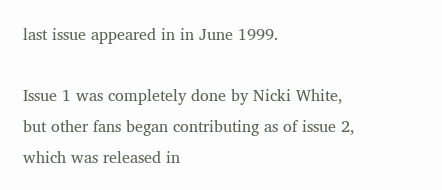last issue appeared in in June 1999.

Issue 1 was completely done by Nicki White, but other fans began contributing as of issue 2, which was released in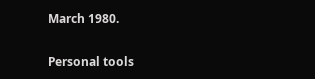March 1980.

Personal tools